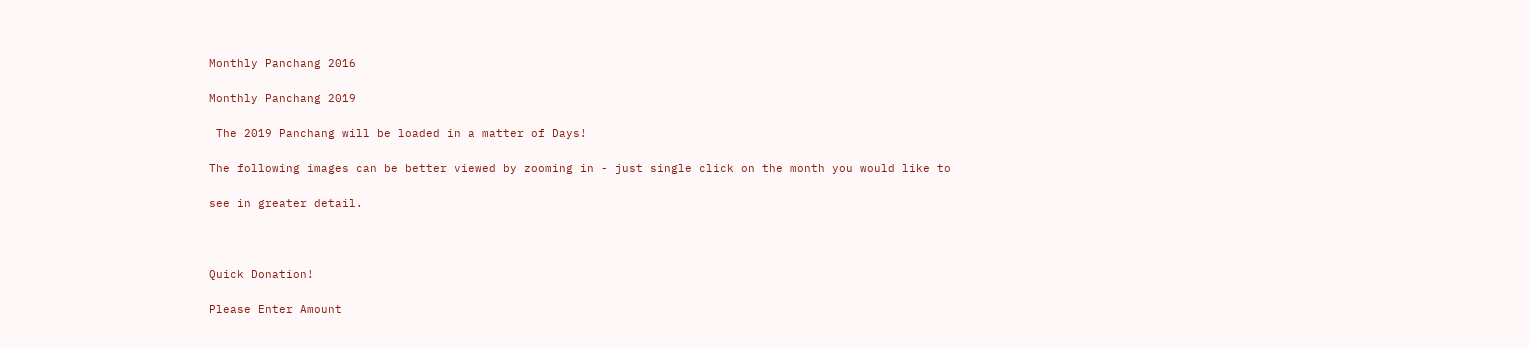Monthly Panchang 2016

Monthly Panchang 2019

 The 2019 Panchang will be loaded in a matter of Days!

The following images can be better viewed by zooming in - just single click on the month you would like to

see in greater detail.



Quick Donation!

Please Enter Amount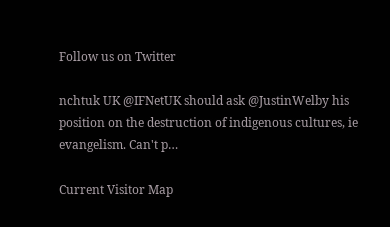Follow us on Twitter

nchtuk UK @IFNetUK should ask @JustinWelby his position on the destruction of indigenous cultures, ie evangelism. Can't p…

Current Visitor Map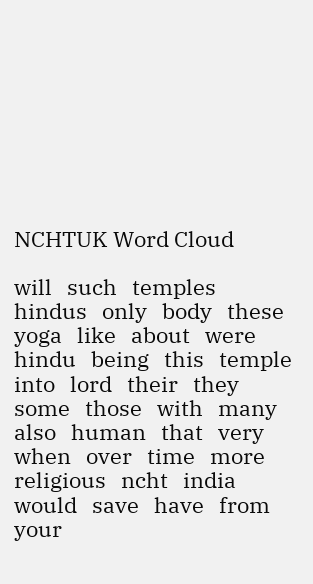NCHTUK Word Cloud

will   such   temples   hindus   only   body   these   yoga   like   about   were   hindu   being   this   temple   into   lord   their   they   some   those   with   many   also   human   that   very   when   over   time   more   religious   ncht   india   would   save   have   from   your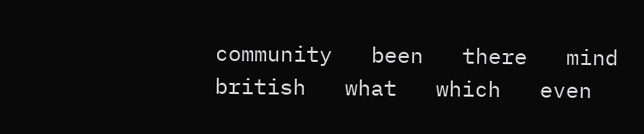community   been   there   mind   british   what   which   even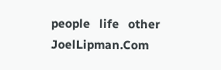people   life   other   JoelLipman.Com